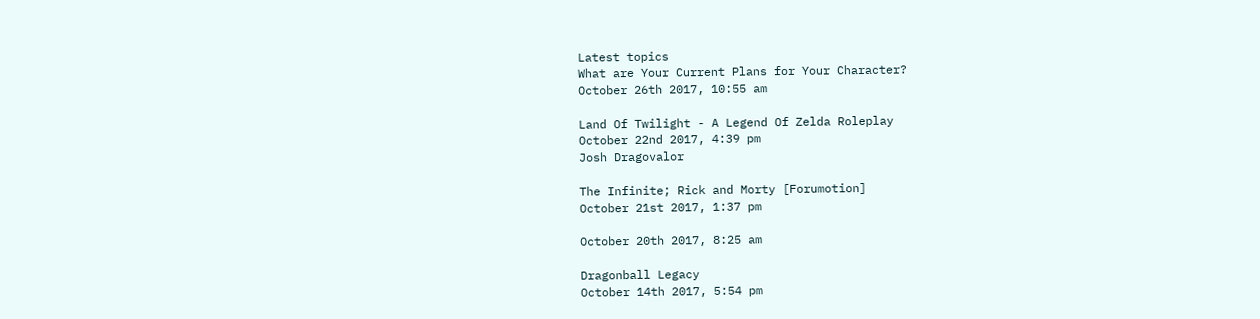Latest topics
What are Your Current Plans for Your Character?
October 26th 2017, 10:55 am

Land Of Twilight - A Legend Of Zelda Roleplay
October 22nd 2017, 4:39 pm
Josh Dragovalor

The Infinite; Rick and Morty [Forumotion]
October 21st 2017, 1:37 pm

October 20th 2017, 8:25 am

Dragonball Legacy
October 14th 2017, 5:54 pm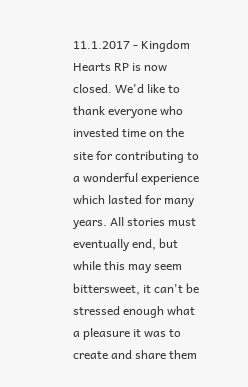11.1.2017 - Kingdom Hearts RP is now closed. We'd like to thank everyone who invested time on the site for contributing to a wonderful experience which lasted for many years. All stories must eventually end, but while this may seem bittersweet, it can't be stressed enough what a pleasure it was to create and share them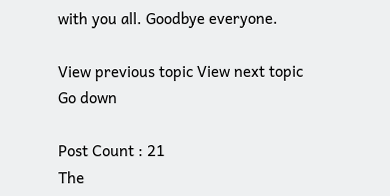with you all. Goodbye everyone.

View previous topic View next topic Go down

Post Count : 21
The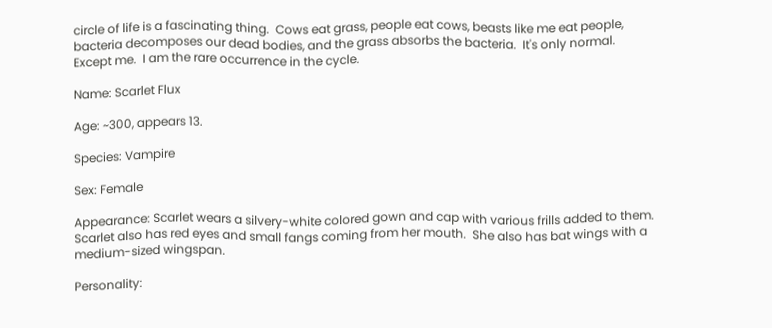circle of life is a fascinating thing.  Cows eat grass, people eat cows, beasts like me eat people, bacteria decomposes our dead bodies, and the grass absorbs the bacteria.  It's only normal.
Except me.  I am the rare occurrence in the cycle.

Name: Scarlet Flux

Age: ~300, appears 13.

Species: Vampire

Sex: Female

Appearance: Scarlet wears a silvery-white colored gown and cap with various frills added to them.  Scarlet also has red eyes and small fangs coming from her mouth.  She also has bat wings with a medium-sized wingspan.

Personality: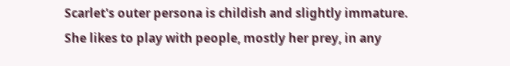Scarlet's outer persona is childish and slightly immature.  She likes to play with people, mostly her prey, in any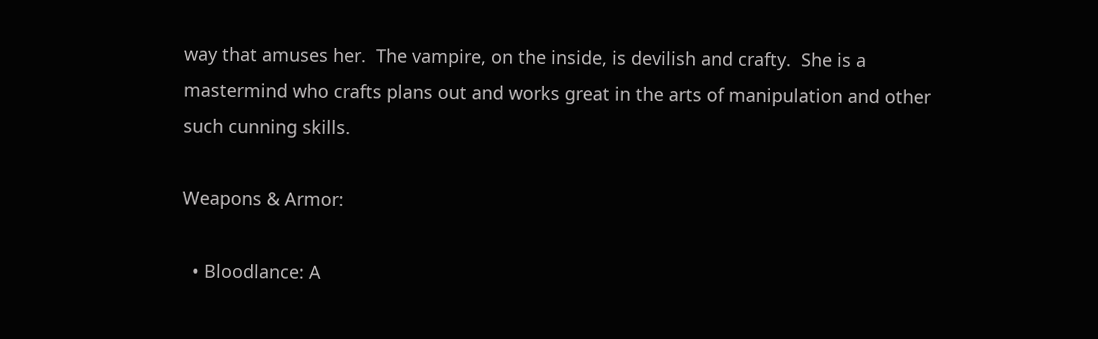way that amuses her.  The vampire, on the inside, is devilish and crafty.  She is a mastermind who crafts plans out and works great in the arts of manipulation and other such cunning skills.

Weapons & Armor:

  • Bloodlance: A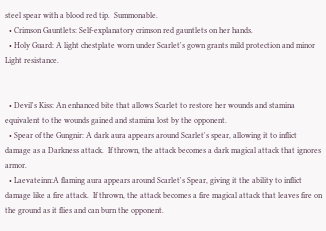steel spear with a blood red tip.  Summonable.
  • Crimson Gauntlets: Self-explanatory crimson red gauntlets on her hands.
  • Holy Guard: A light chestplate worn under Scarlet's gown grants mild protection and minor Light resistance.


  • Devil's Kiss: An enhanced bite that allows Scarlet to restore her wounds and stamina equivalent to the wounds gained and stamina lost by the opponent.
  • Spear of the Gungnir: A dark aura appears around Scarlet's spear, allowing it to inflict damage as a Darkness attack.  If thrown, the attack becomes a dark magical attack that ignores armor.
  • Laevateinn:A flaming aura appears around Scarlet's Spear, giving it the ability to inflict damage like a fire attack.  If thrown, the attack becomes a fire magical attack that leaves fire on the ground as it flies and can burn the opponent.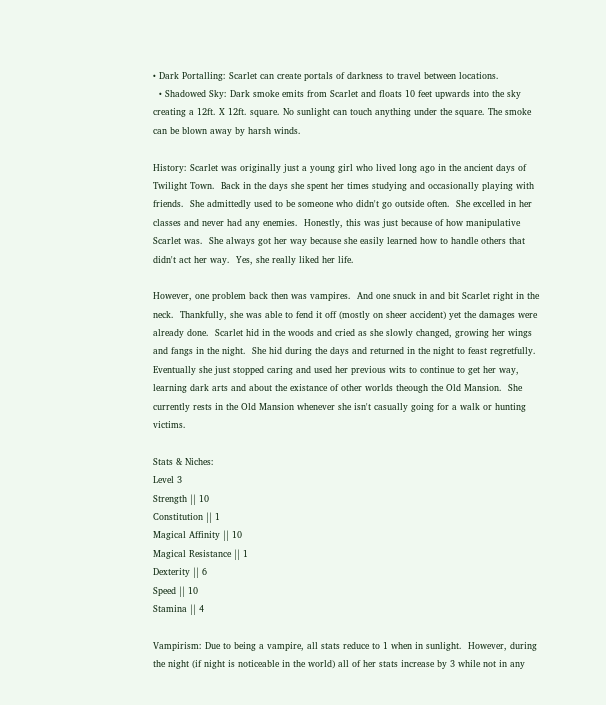• Dark Portalling: Scarlet can create portals of darkness to travel between locations.
  • Shadowed Sky: Dark smoke emits from Scarlet and floats 10 feet upwards into the sky creating a 12ft. X 12ft. square. No sunlight can touch anything under the square. The smoke can be blown away by harsh winds.

History: Scarlet was originally just a young girl who lived long ago in the ancient days of Twilight Town.  Back in the days she spent her times studying and occasionally playing with friends.  She admittedly used to be someone who didn't go outside often.  She excelled in her classes and never had any enemies.  Honestly, this was just because of how manipulative Scarlet was.  She always got her way because she easily learned how to handle others that didn't act her way.  Yes, she really liked her life.

However, one problem back then was vampires.  And one snuck in and bit Scarlet right in the neck.  Thankfully, she was able to fend it off (mostly on sheer accident) yet the damages were already done.  Scarlet hid in the woods and cried as she slowly changed, growing her wings and fangs in the night.  She hid during the days and returned in the night to feast regretfully.  Eventually she just stopped caring and used her previous wits to continue to get her way, learning dark arts and about the existance of other worlds theough the Old Mansion.  She currently rests in the Old Mansion whenever she isn't casually going for a walk or hunting victims.

Stats & Niches:
Level 3
Strength || 10
Constitution || 1
Magical Affinity || 10
Magical Resistance || 1
Dexterity || 6
Speed || 10
Stamina || 4

Vampirism: Due to being a vampire, all stats reduce to 1 when in sunlight.  However, during the night (if night is noticeable in the world) all of her stats increase by 3 while not in any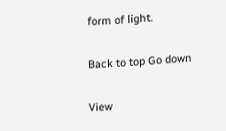form of light.

Back to top Go down

View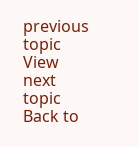previous topic View next topic Back to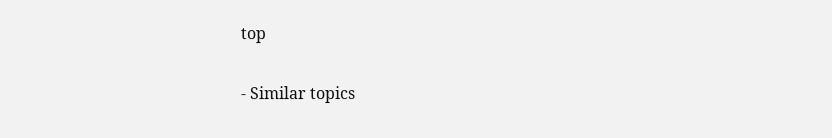top

- Similar topics